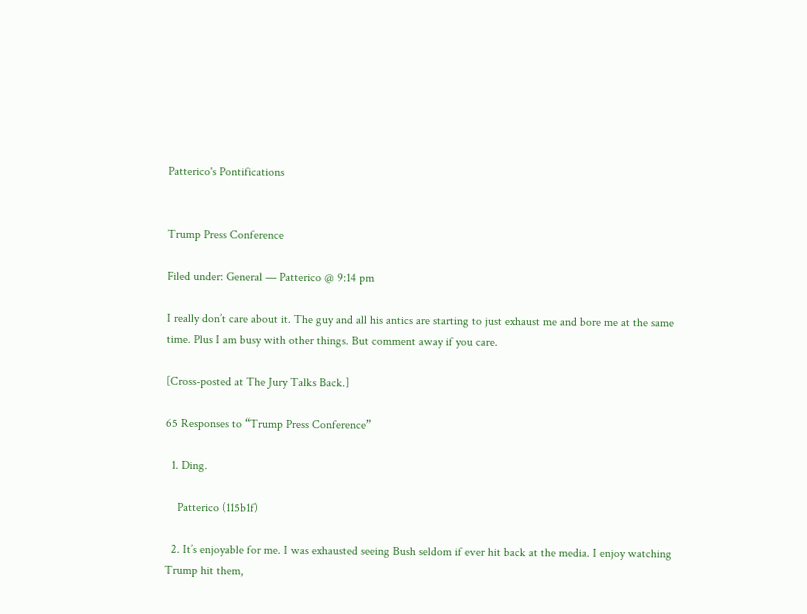Patterico's Pontifications


Trump Press Conference

Filed under: General — Patterico @ 9:14 pm

I really don’t care about it. The guy and all his antics are starting to just exhaust me and bore me at the same time. Plus I am busy with other things. But comment away if you care.

[Cross-posted at The Jury Talks Back.]

65 Responses to “Trump Press Conference”

  1. Ding.

    Patterico (115b1f)

  2. It’s enjoyable for me. I was exhausted seeing Bush seldom if ever hit back at the media. I enjoy watching Trump hit them,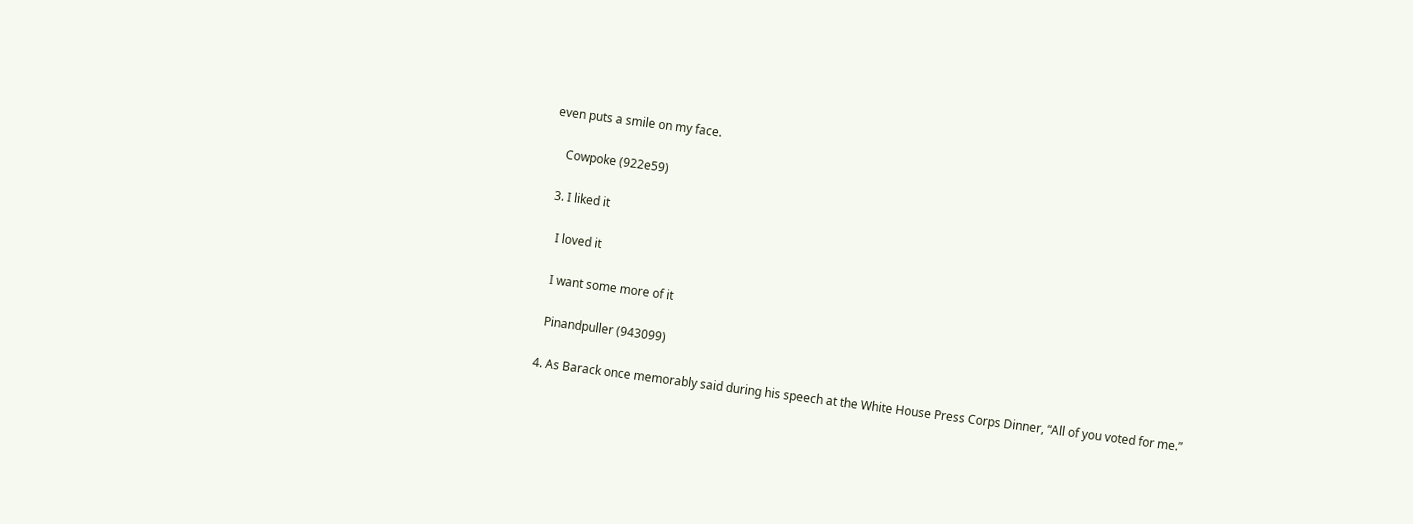even puts a smile on my face.

    Cowpoke (922e59)

  3. I liked it

    I loved it

    I want some more of it

    Pinandpuller (943099)

  4. As Barack once memorably said during his speech at the White House Press Corps Dinner, “All of you voted for me.”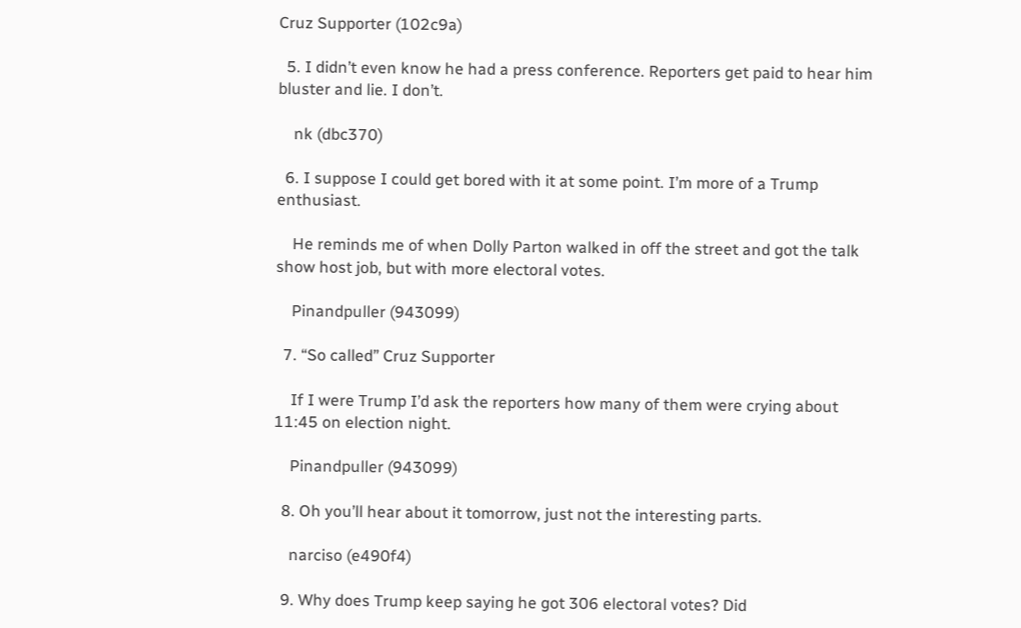Cruz Supporter (102c9a)

  5. I didn’t even know he had a press conference. Reporters get paid to hear him bluster and lie. I don’t.

    nk (dbc370)

  6. I suppose I could get bored with it at some point. I’m more of a Trump enthusiast.

    He reminds me of when Dolly Parton walked in off the street and got the talk show host job, but with more electoral votes.

    Pinandpuller (943099)

  7. “So called” Cruz Supporter

    If I were Trump I’d ask the reporters how many of them were crying about 11:45 on election night.

    Pinandpuller (943099)

  8. Oh you’ll hear about it tomorrow, just not the interesting parts.

    narciso (e490f4)

  9. Why does Trump keep saying he got 306 electoral votes? Did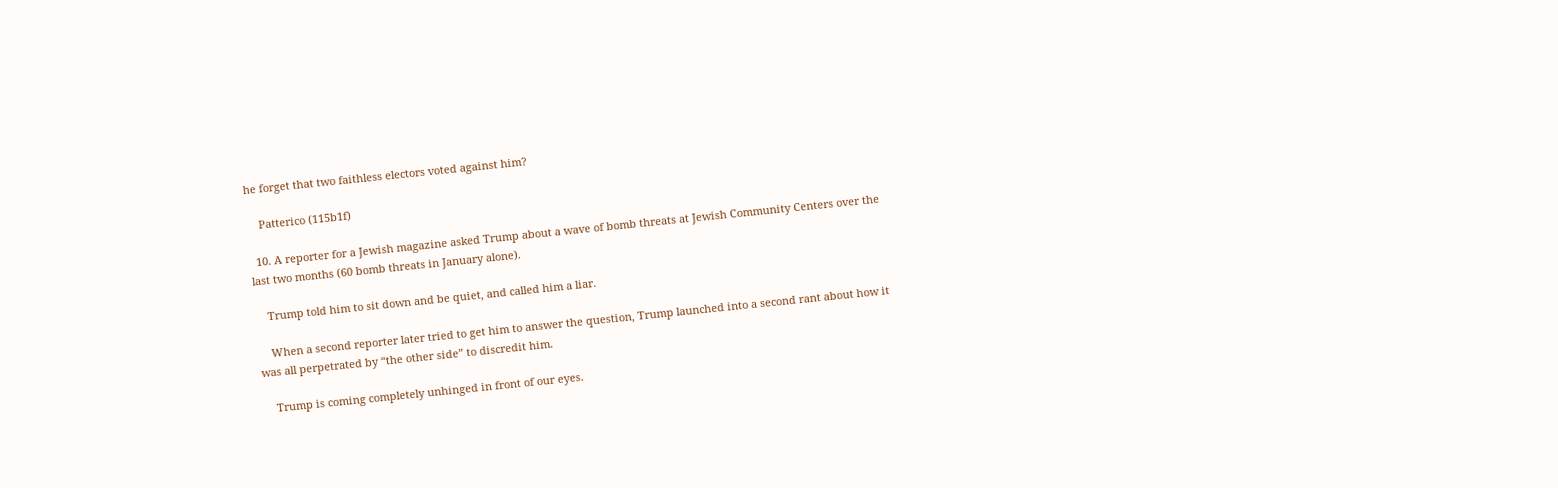he forget that two faithless electors voted against him?

    Patterico (115b1f)

  10. A reporter for a Jewish magazine asked Trump about a wave of bomb threats at Jewish Community Centers over the last two months (60 bomb threats in January alone).

    Trump told him to sit down and be quiet, and called him a liar.

    When a second reporter later tried to get him to answer the question, Trump launched into a second rant about how it was all perpetrated by “the other side” to discredit him.

    Trump is coming completely unhinged in front of our eyes.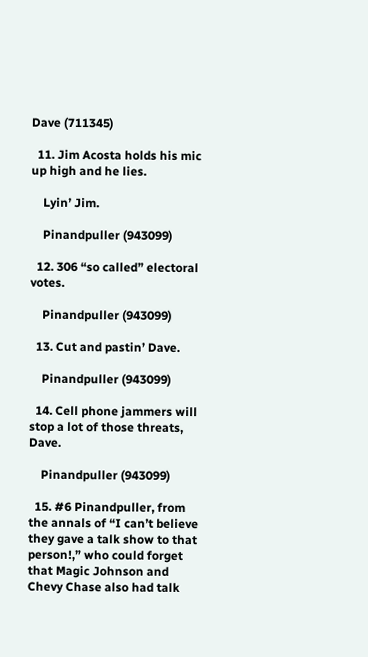Dave (711345)

  11. Jim Acosta holds his mic up high and he lies.

    Lyin’ Jim.

    Pinandpuller (943099)

  12. 306 “so called” electoral votes.

    Pinandpuller (943099)

  13. Cut and pastin’ Dave.

    Pinandpuller (943099)

  14. Cell phone jammers will stop a lot of those threats, Dave.

    Pinandpuller (943099)

  15. #6 Pinandpuller, from the annals of “I can’t believe they gave a talk show to that person!,” who could forget that Magic Johnson and Chevy Chase also had talk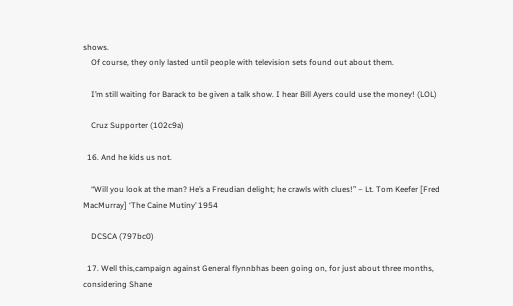shows.
    Of course, they only lasted until people with television sets found out about them.

    I’m still waiting for Barack to be given a talk show. I hear Bill Ayers could use the money! (LOL)

    Cruz Supporter (102c9a)

  16. And he kids us not.

    “Will you look at the man? He’s a Freudian delight; he crawls with clues!” – Lt. Tom Keefer [Fred MacMurray] ‘The Caine Mutiny’ 1954

    DCSCA (797bc0)

  17. Well this,campaign against General flynnbhas been going on, for just about three months, considering Shane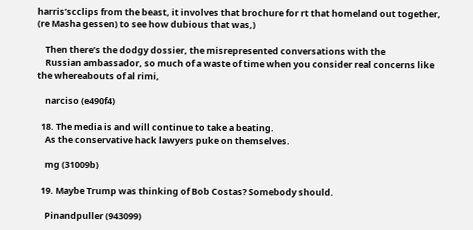harris’scclips from the beast, it involves that brochure for rt that homeland out together, (re Masha gessen) to see how dubious that was,)

    Then there’s the dodgy dossier, the misrepresented conversations with the
    Russian ambassador, so much of a waste of time when you consider real concerns like the whereabouts of al rimi,

    narciso (e490f4)

  18. The media is and will continue to take a beating.
    As the conservative hack lawyers puke on themselves.

    mg (31009b)

  19. Maybe Trump was thinking of Bob Costas? Somebody should.

    Pinandpuller (943099)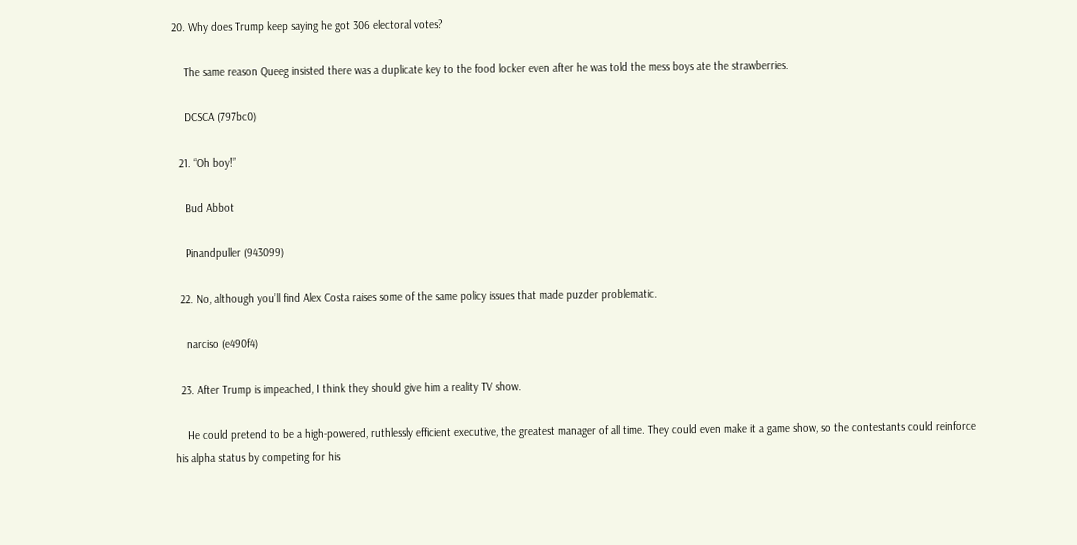20. Why does Trump keep saying he got 306 electoral votes?

    The same reason Queeg insisted there was a duplicate key to the food locker even after he was told the mess boys ate the strawberries.

    DCSCA (797bc0)

  21. “Oh boy!”

    Bud Abbot

    Pinandpuller (943099)

  22. No, although you’ll find Alex Costa raises some of the same policy issues that made puzder problematic.

    narciso (e490f4)

  23. After Trump is impeached, I think they should give him a reality TV show.

    He could pretend to be a high-powered, ruthlessly efficient executive, the greatest manager of all time. They could even make it a game show, so the contestants could reinforce his alpha status by competing for his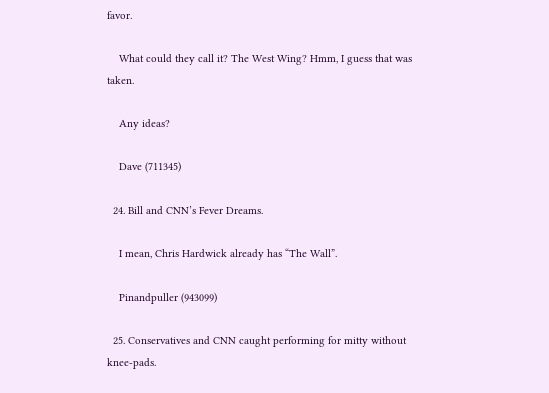favor.

    What could they call it? The West Wing? Hmm, I guess that was taken.

    Any ideas?

    Dave (711345)

  24. Bill and CNN’s Fever Dreams.

    I mean, Chris Hardwick already has “The Wall”.

    Pinandpuller (943099)

  25. Conservatives and CNN caught performing for mitty without knee-pads.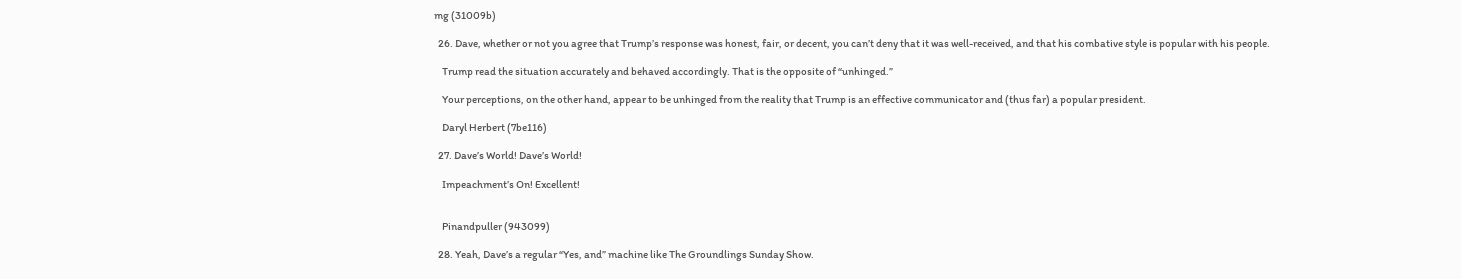mg (31009b)

  26. Dave, whether or not you agree that Trump’s response was honest, fair, or decent, you can’t deny that it was well-received, and that his combative style is popular with his people.

    Trump read the situation accurately and behaved accordingly. That is the opposite of “unhinged.”

    Your perceptions, on the other hand, appear to be unhinged from the reality that Trump is an effective communicator and (thus far) a popular president.

    Daryl Herbert (7be116)

  27. Dave’s World! Dave’s World!

    Impeachment’s On! Excellent!


    Pinandpuller (943099)

  28. Yeah, Dave’s a regular “Yes, and” machine like The Groundlings Sunday Show.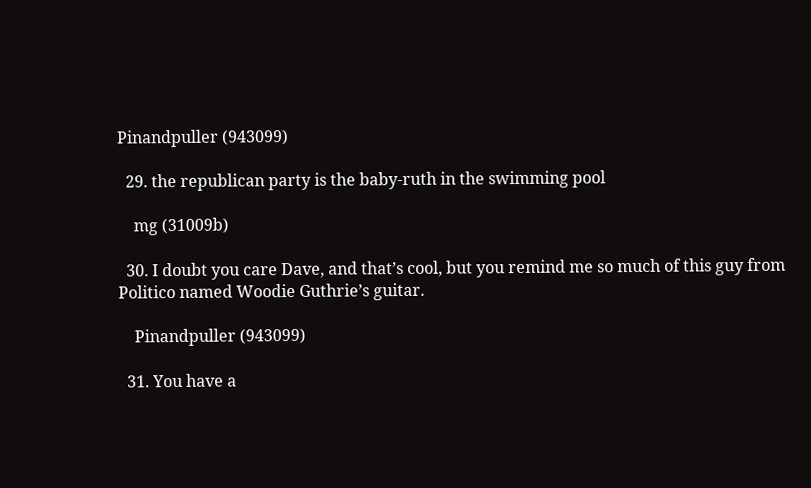Pinandpuller (943099)

  29. the republican party is the baby-ruth in the swimming pool

    mg (31009b)

  30. I doubt you care Dave, and that’s cool, but you remind me so much of this guy from Politico named Woodie Guthrie’s guitar.

    Pinandpuller (943099)

  31. You have a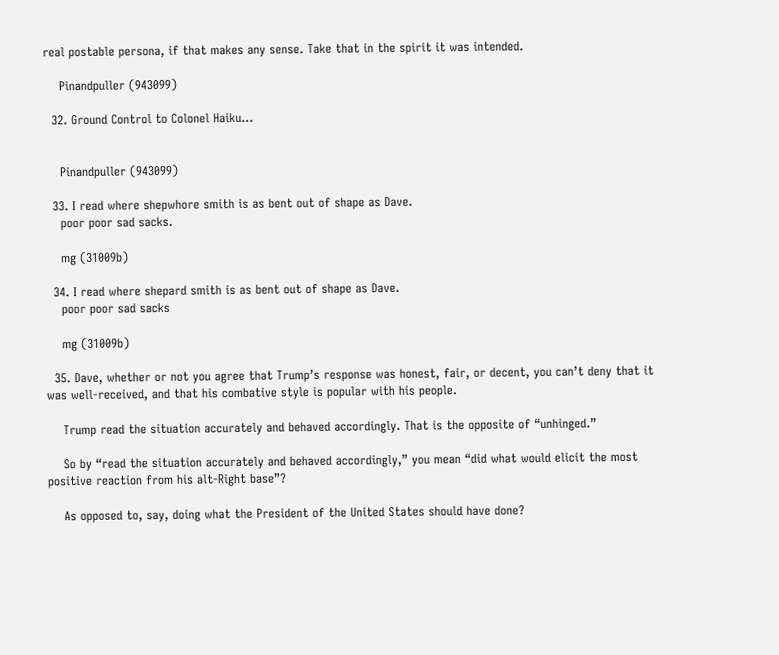real postable persona, if that makes any sense. Take that in the spirit it was intended.

    Pinandpuller (943099)

  32. Ground Control to Colonel Haiku…


    Pinandpuller (943099)

  33. I read where shepwhore smith is as bent out of shape as Dave.
    poor poor sad sacks.

    mg (31009b)

  34. I read where shepard smith is as bent out of shape as Dave.
    poor poor sad sacks

    mg (31009b)

  35. Dave, whether or not you agree that Trump’s response was honest, fair, or decent, you can’t deny that it was well-received, and that his combative style is popular with his people.

    Trump read the situation accurately and behaved accordingly. That is the opposite of “unhinged.”

    So by “read the situation accurately and behaved accordingly,” you mean “did what would elicit the most positive reaction from his alt-Right base”?

    As opposed to, say, doing what the President of the United States should have done?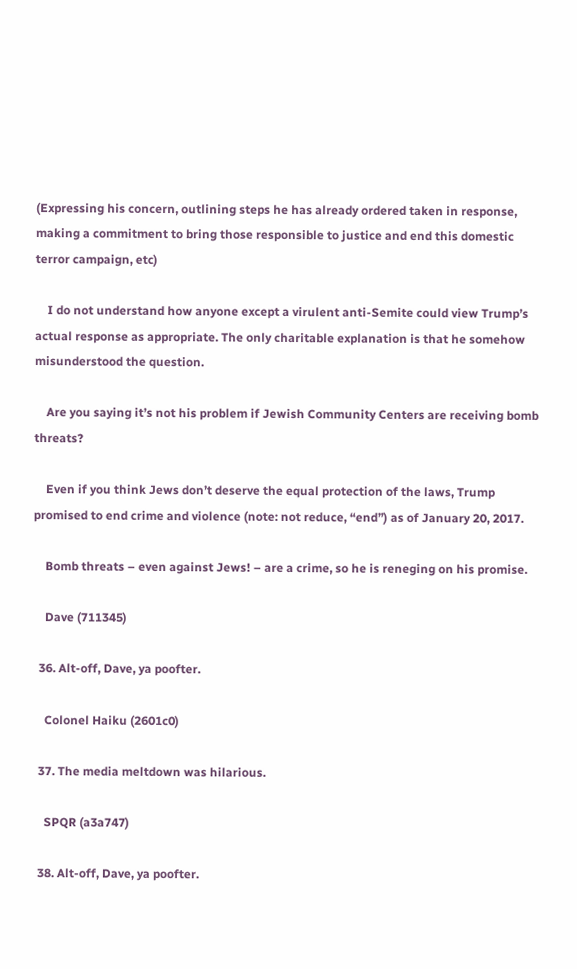(Expressing his concern, outlining steps he has already ordered taken in response, making a commitment to bring those responsible to justice and end this domestic terror campaign, etc)

    I do not understand how anyone except a virulent anti-Semite could view Trump’s actual response as appropriate. The only charitable explanation is that he somehow misunderstood the question.

    Are you saying it’s not his problem if Jewish Community Centers are receiving bomb threats?

    Even if you think Jews don’t deserve the equal protection of the laws, Trump promised to end crime and violence (note: not reduce, “end”) as of January 20, 2017.

    Bomb threats – even against Jews! – are a crime, so he is reneging on his promise.

    Dave (711345)

  36. Alt-off, Dave, ya poofter.

    Colonel Haiku (2601c0)

  37. The media meltdown was hilarious.

    SPQR (a3a747)

  38. Alt-off, Dave, ya poofter.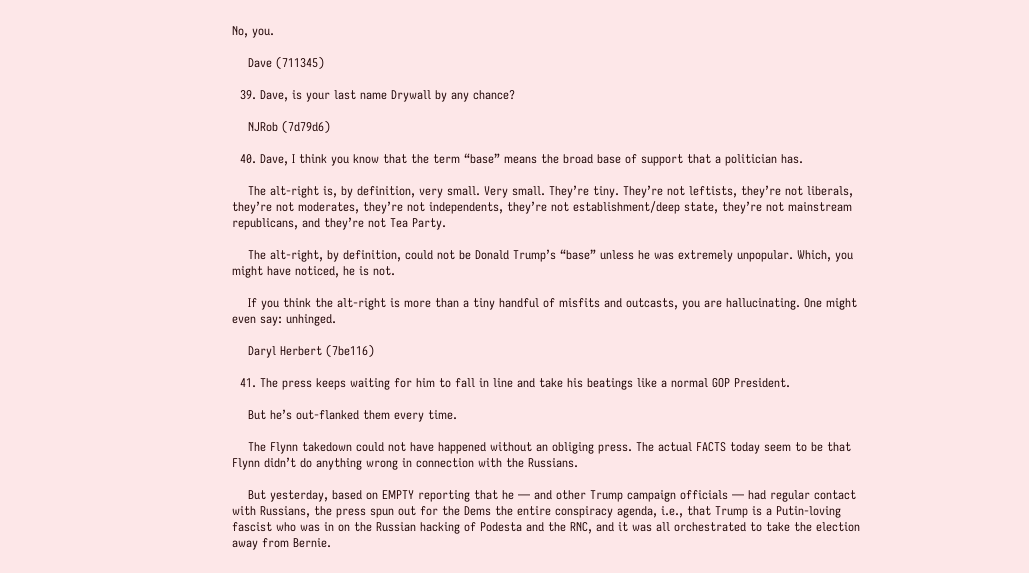No, you.

    Dave (711345)

  39. Dave, is your last name Drywall by any chance?

    NJRob (7d79d6)

  40. Dave, I think you know that the term “base” means the broad base of support that a politician has.

    The alt-right is, by definition, very small. Very small. They’re tiny. They’re not leftists, they’re not liberals, they’re not moderates, they’re not independents, they’re not establishment/deep state, they’re not mainstream republicans, and they’re not Tea Party.

    The alt-right, by definition, could not be Donald Trump’s “base” unless he was extremely unpopular. Which, you might have noticed, he is not.

    If you think the alt-right is more than a tiny handful of misfits and outcasts, you are hallucinating. One might even say: unhinged.

    Daryl Herbert (7be116)

  41. The press keeps waiting for him to fall in line and take his beatings like a normal GOP President.

    But he’s out-flanked them every time.

    The Flynn takedown could not have happened without an obliging press. The actual FACTS today seem to be that Flynn didn’t do anything wrong in connection with the Russians.

    But yesterday, based on EMPTY reporting that he — and other Trump campaign officials — had regular contact with Russians, the press spun out for the Dems the entire conspiracy agenda, i.e., that Trump is a Putin-loving fascist who was in on the Russian hacking of Podesta and the RNC, and it was all orchestrated to take the election away from Bernie.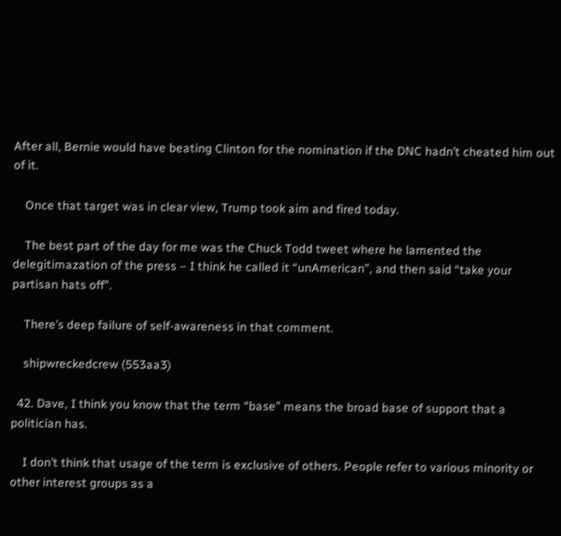After all, Bernie would have beating Clinton for the nomination if the DNC hadn’t cheated him out of it.

    Once that target was in clear view, Trump took aim and fired today.

    The best part of the day for me was the Chuck Todd tweet where he lamented the delegitimazation of the press – I think he called it “unAmerican”, and then said “take your partisan hats off”.

    There’s deep failure of self-awareness in that comment.

    shipwreckedcrew (553aa3)

  42. Dave, I think you know that the term “base” means the broad base of support that a politician has.

    I don’t think that usage of the term is exclusive of others. People refer to various minority or other interest groups as a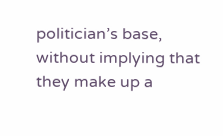politician’s base, without implying that they make up a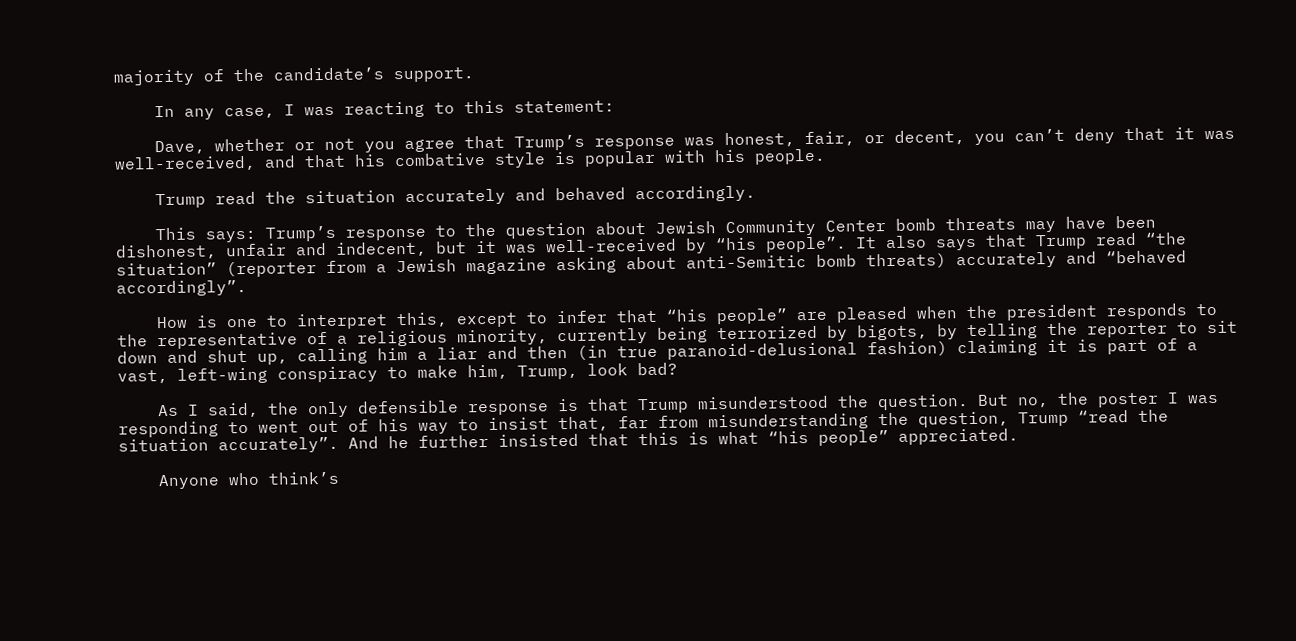majority of the candidate’s support.

    In any case, I was reacting to this statement:

    Dave, whether or not you agree that Trump’s response was honest, fair, or decent, you can’t deny that it was well-received, and that his combative style is popular with his people.

    Trump read the situation accurately and behaved accordingly.

    This says: Trump’s response to the question about Jewish Community Center bomb threats may have been dishonest, unfair and indecent, but it was well-received by “his people”. It also says that Trump read “the situation” (reporter from a Jewish magazine asking about anti-Semitic bomb threats) accurately and “behaved accordingly”.

    How is one to interpret this, except to infer that “his people” are pleased when the president responds to the representative of a religious minority, currently being terrorized by bigots, by telling the reporter to sit down and shut up, calling him a liar and then (in true paranoid-delusional fashion) claiming it is part of a vast, left-wing conspiracy to make him, Trump, look bad?

    As I said, the only defensible response is that Trump misunderstood the question. But no, the poster I was responding to went out of his way to insist that, far from misunderstanding the question, Trump “read the situation accurately”. And he further insisted that this is what “his people” appreciated.

    Anyone who think’s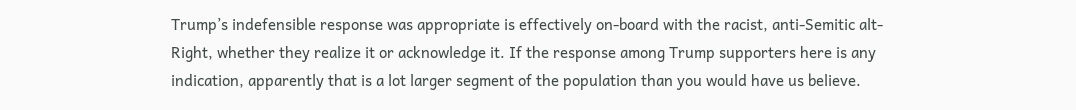Trump’s indefensible response was appropriate is effectively on-board with the racist, anti-Semitic alt-Right, whether they realize it or acknowledge it. If the response among Trump supporters here is any indication, apparently that is a lot larger segment of the population than you would have us believe.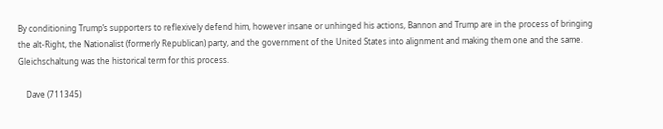By conditioning Trump’s supporters to reflexively defend him, however insane or unhinged his actions, Bannon and Trump are in the process of bringing the alt-Right, the Nationalist (formerly Republican) party, and the government of the United States into alignment and making them one and the same. Gleichschaltung was the historical term for this process.

    Dave (711345)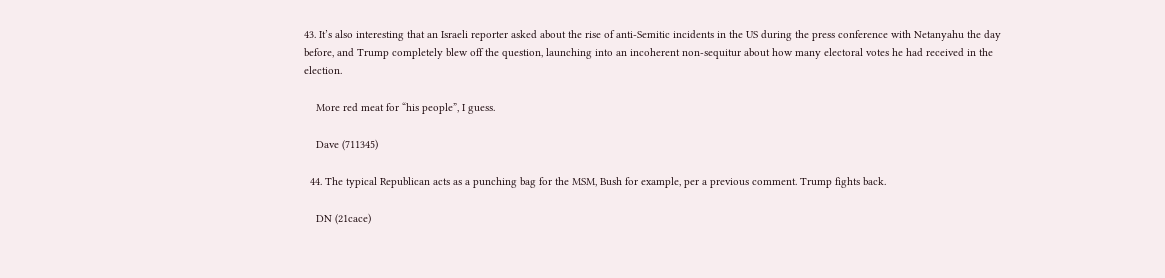43. It’s also interesting that an Israeli reporter asked about the rise of anti-Semitic incidents in the US during the press conference with Netanyahu the day before, and Trump completely blew off the question, launching into an incoherent non-sequitur about how many electoral votes he had received in the election.

    More red meat for “his people”, I guess.

    Dave (711345)

  44. The typical Republican acts as a punching bag for the MSM, Bush for example, per a previous comment. Trump fights back.

    DN (21cace)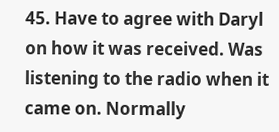45. Have to agree with Daryl on how it was received. Was listening to the radio when it came on. Normally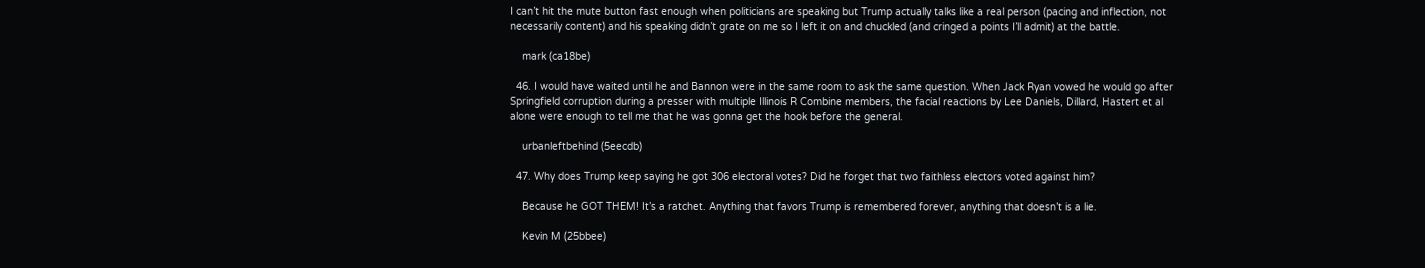I can’t hit the mute button fast enough when politicians are speaking but Trump actually talks like a real person (pacing and inflection, not necessarily content) and his speaking didn’t grate on me so I left it on and chuckled (and cringed a points I’ll admit) at the battle.

    mark (ca18be)

  46. I would have waited until he and Bannon were in the same room to ask the same question. When Jack Ryan vowed he would go after Springfield corruption during a presser with multiple Illinois R Combine members, the facial reactions by Lee Daniels, Dillard, Hastert et al alone were enough to tell me that he was gonna get the hook before the general.

    urbanleftbehind (5eecdb)

  47. Why does Trump keep saying he got 306 electoral votes? Did he forget that two faithless electors voted against him?

    Because he GOT THEM! It’s a ratchet. Anything that favors Trump is remembered forever, anything that doesn’t is a lie.

    Kevin M (25bbee)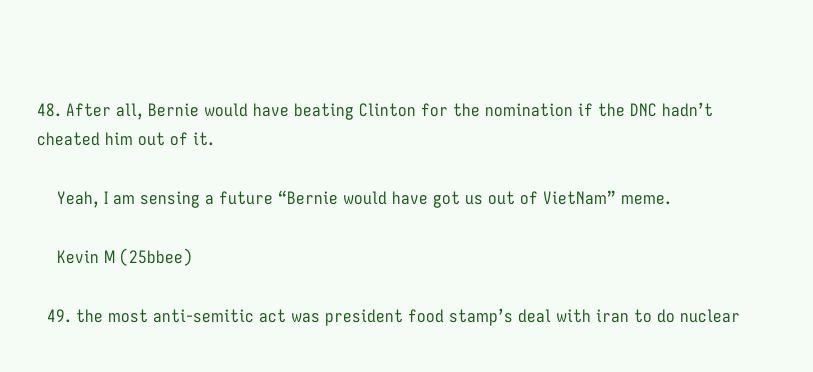48. After all, Bernie would have beating Clinton for the nomination if the DNC hadn’t cheated him out of it.

    Yeah, I am sensing a future “Bernie would have got us out of VietNam” meme.

    Kevin M (25bbee)

  49. the most anti-semitic act was president food stamp’s deal with iran to do nuclear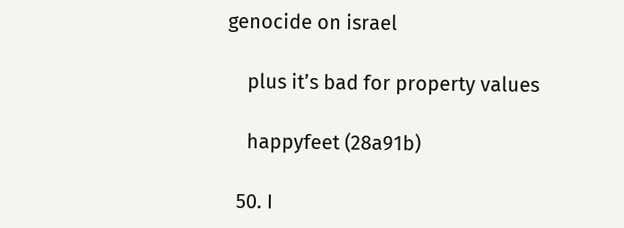genocide on israel

    plus it’s bad for property values

    happyfeet (28a91b)

  50. I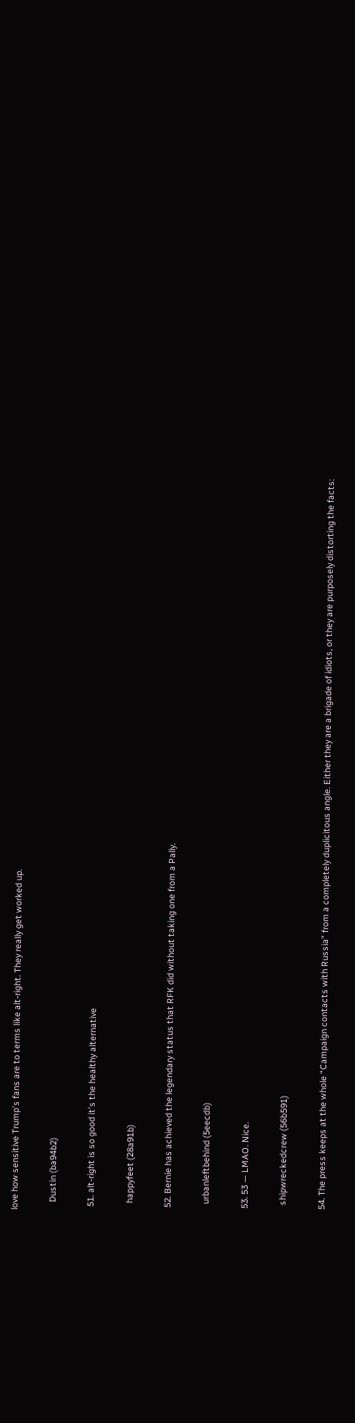love how sensitive Trump’s fans are to terms like alt-right. They really get worked up.

    Dustin (ba94b2)

  51. alt-right is so good it’s the healthy alternative

    happyfeet (28a91b)

  52. Bernie has achieved the legendary status that RFK did without taking one from a Pally.

    urbanleftbehind (5eecdb)

  53. 53 — LMAO. Nice.

    shipwreckedcrew (56b591)

  54. The press keeps at the whole “Campaign contacts with Russia” from a completely duplicitous angle. Either they are a brigade of idiots, or they are purposely distorting the facts: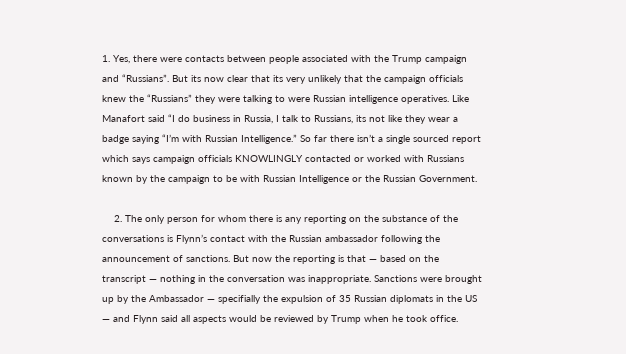1. Yes, there were contacts between people associated with the Trump campaign and “Russians”. But its now clear that its very unlikely that the campaign officials knew the “Russians” they were talking to were Russian intelligence operatives. Like Manafort said “I do business in Russia, I talk to Russians, its not like they wear a badge saying “I’m with Russian Intelligence.” So far there isn’t a single sourced report which says campaign officials KNOWLINGLY contacted or worked with Russians known by the campaign to be with Russian Intelligence or the Russian Government.

    2. The only person for whom there is any reporting on the substance of the conversations is Flynn’s contact with the Russian ambassador following the announcement of sanctions. But now the reporting is that — based on the transcript — nothing in the conversation was inappropriate. Sanctions were brought up by the Ambassador — specifially the expulsion of 35 Russian diplomats in the US — and Flynn said all aspects would be reviewed by Trump when he took office.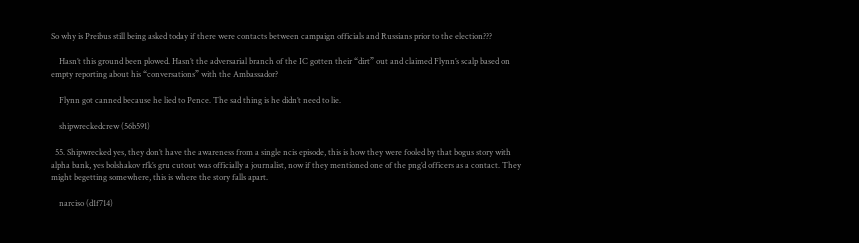So why is Preibus still being asked today if there were contacts between campaign officials and Russians prior to the election???

    Hasn’t this ground been plowed. Hasn’t the adversarial branch of the IC gotten their “dirt” out and claimed Flynn’s scalp based on empty reporting about his “conversations” with the Ambassador?

    Flynn got canned because he lied to Pence. The sad thing is he didn’t need to lie.

    shipwreckedcrew (56b591)

  55. Shipwrecked yes, they don’t have the awareness from a single ncis episode, this is how they were fooled by that bogus story with alpha bank, yes bolshakov rfk’s gru cutout was officially a journalist, now if they mentioned one of the png’d officers as a contact. They might begetting somewhere, this is where the story falls apart.

    narciso (d1f714)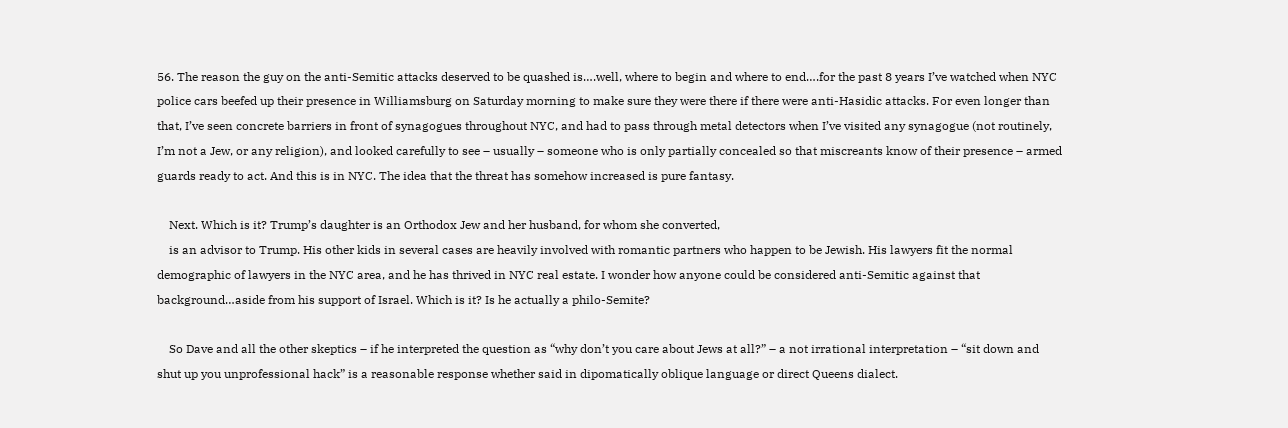56. The reason the guy on the anti-Semitic attacks deserved to be quashed is….well, where to begin and where to end….for the past 8 years I’ve watched when NYC police cars beefed up their presence in Williamsburg on Saturday morning to make sure they were there if there were anti-Hasidic attacks. For even longer than that, I’ve seen concrete barriers in front of synagogues throughout NYC, and had to pass through metal detectors when I’ve visited any synagogue (not routinely, I’m not a Jew, or any religion), and looked carefully to see – usually – someone who is only partially concealed so that miscreants know of their presence – armed guards ready to act. And this is in NYC. The idea that the threat has somehow increased is pure fantasy.

    Next. Which is it? Trump’s daughter is an Orthodox Jew and her husband, for whom she converted,
    is an advisor to Trump. His other kids in several cases are heavily involved with romantic partners who happen to be Jewish. His lawyers fit the normal demographic of lawyers in the NYC area, and he has thrived in NYC real estate. I wonder how anyone could be considered anti-Semitic against that background…aside from his support of Israel. Which is it? Is he actually a philo-Semite?

    So Dave and all the other skeptics – if he interpreted the question as “why don’t you care about Jews at all?” – a not irrational interpretation – “sit down and shut up you unprofessional hack” is a reasonable response whether said in dipomatically oblique language or direct Queens dialect.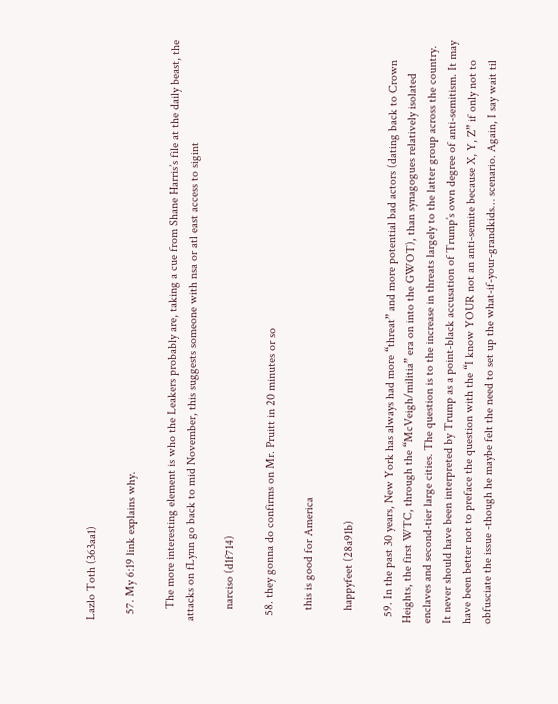Lazlo Toth (363aa1)

  57. My 6:19 link explains why.

    The more interesting element is who the Leakers probably are, taking a cue from Shane Harris’s file at the daily beast, the attacks on fLynn go back to mid November, this suggests someone with nsa or atl east access to sigint

    narciso (d1f714)

  58. they gonna do confirms on Mr. Pruitt in 20 minutes or so

    this is good for America

    happyfeet (28a91b)

  59. In the past 30 years, New York has always had more “threat” and more potential bad actors (dating back to Crown Heights, the first WTC, through the “McVeigh/militia” era on into the GWOT), than synagogues relatively isolated enclaves and second-tier large cities. The question is to the increase in threats largely to the latter group across the country. It never should have been interpreted by Trump as a point-black accusation of Trump’s own degree of anti-semitism. It may have been better not to preface the question with the “I know YOUR not an anti-semite because X, Y, Z” if only not to obfusciate the issue -though he maybe felt the need to set up the what-if-your-grandkids… scenario. Again, I say wait til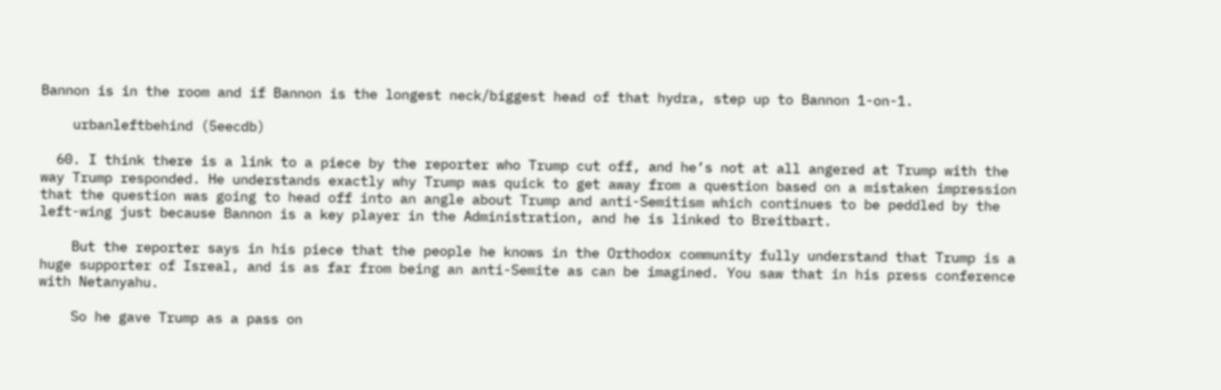Bannon is in the room and if Bannon is the longest neck/biggest head of that hydra, step up to Bannon 1-on-1.

    urbanleftbehind (5eecdb)

  60. I think there is a link to a piece by the reporter who Trump cut off, and he’s not at all angered at Trump with the way Trump responded. He understands exactly why Trump was quick to get away from a question based on a mistaken impression that the question was going to head off into an angle about Trump and anti-Semitism which continues to be peddled by the left-wing just because Bannon is a key player in the Administration, and he is linked to Breitbart.

    But the reporter says in his piece that the people he knows in the Orthodox community fully understand that Trump is a huge supporter of Isreal, and is as far from being an anti-Semite as can be imagined. You saw that in his press conference with Netanyahu.

    So he gave Trump as a pass on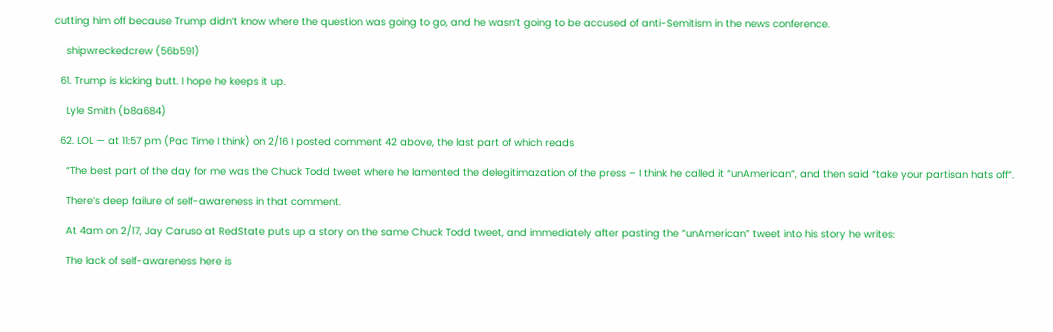cutting him off because Trump didn’t know where the question was going to go, and he wasn’t going to be accused of anti-Semitism in the news conference.

    shipwreckedcrew (56b591)

  61. Trump is kicking butt. I hope he keeps it up.

    Lyle Smith (b8a684)

  62. LOL — at 11:57 pm (Pac Time I think) on 2/16 I posted comment 42 above, the last part of which reads

    “The best part of the day for me was the Chuck Todd tweet where he lamented the delegitimazation of the press – I think he called it “unAmerican”, and then said “take your partisan hats off”.

    There’s deep failure of self-awareness in that comment.

    At 4am on 2/17, Jay Caruso at RedState puts up a story on the same Chuck Todd tweet, and immediately after pasting the “unAmerican” tweet into his story he writes:

    The lack of self-awareness here is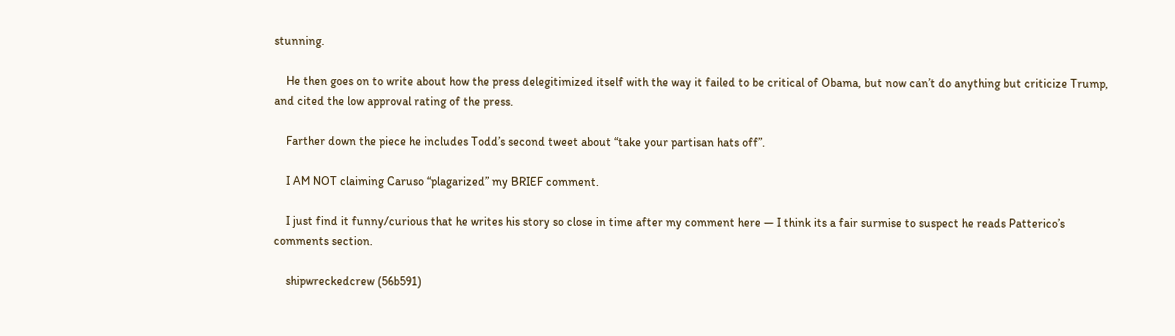stunning.

    He then goes on to write about how the press delegitimized itself with the way it failed to be critical of Obama, but now can’t do anything but criticize Trump, and cited the low approval rating of the press.

    Farther down the piece he includes Todd’s second tweet about “take your partisan hats off”.

    I AM NOT claiming Caruso “plagarized” my BRIEF comment.

    I just find it funny/curious that he writes his story so close in time after my comment here — I think its a fair surmise to suspect he reads Patterico’s comments section.

    shipwreckedcrew (56b591)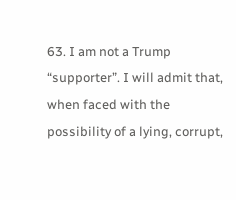63. I am not a Trump “supporter”. I will admit that, when faced with the possibility of a lying, corrupt,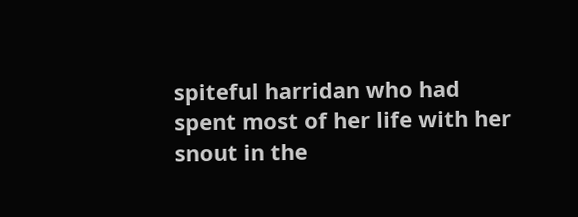spiteful harridan who had spent most of her life with her snout in the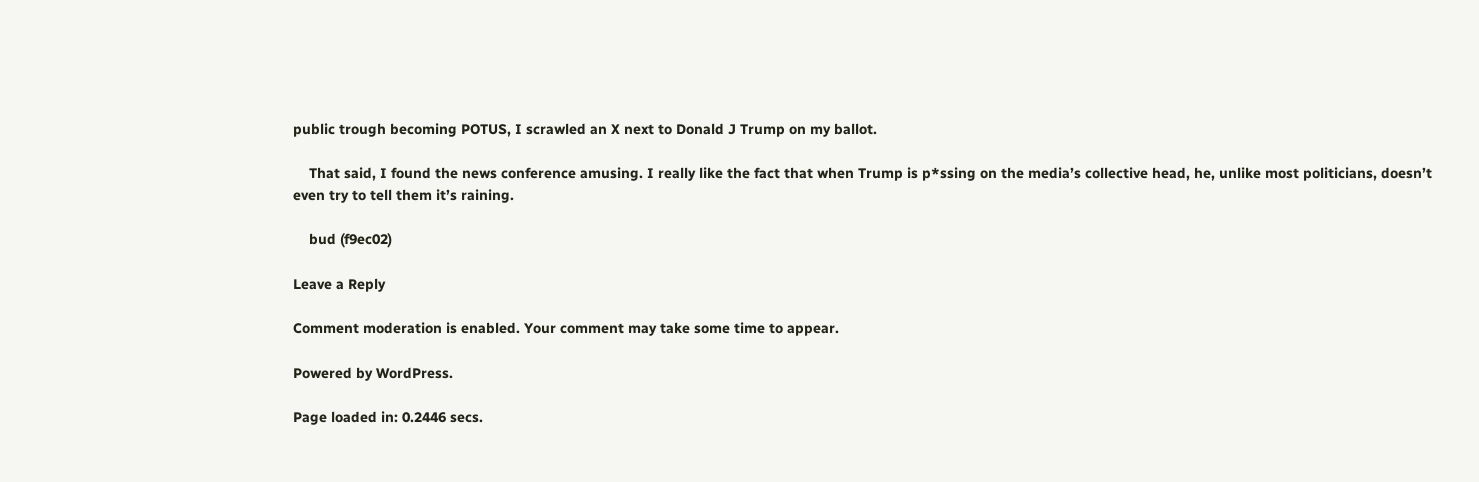public trough becoming POTUS, I scrawled an X next to Donald J Trump on my ballot.

    That said, I found the news conference amusing. I really like the fact that when Trump is p*ssing on the media’s collective head, he, unlike most politicians, doesn’t even try to tell them it’s raining.

    bud (f9ec02)

Leave a Reply

Comment moderation is enabled. Your comment may take some time to appear.

Powered by WordPress.

Page loaded in: 0.2446 secs.